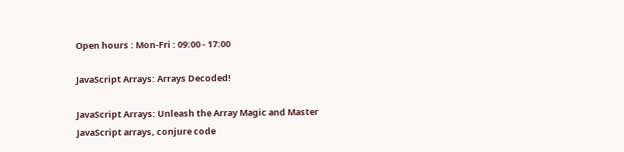Open hours : Mon-Fri : 09:00 - 17:00

JavaScript Arrays: Arrays Decoded!

JavaScript Arrays: Unleash the Array Magic and Master JavaScript arrays, conjure code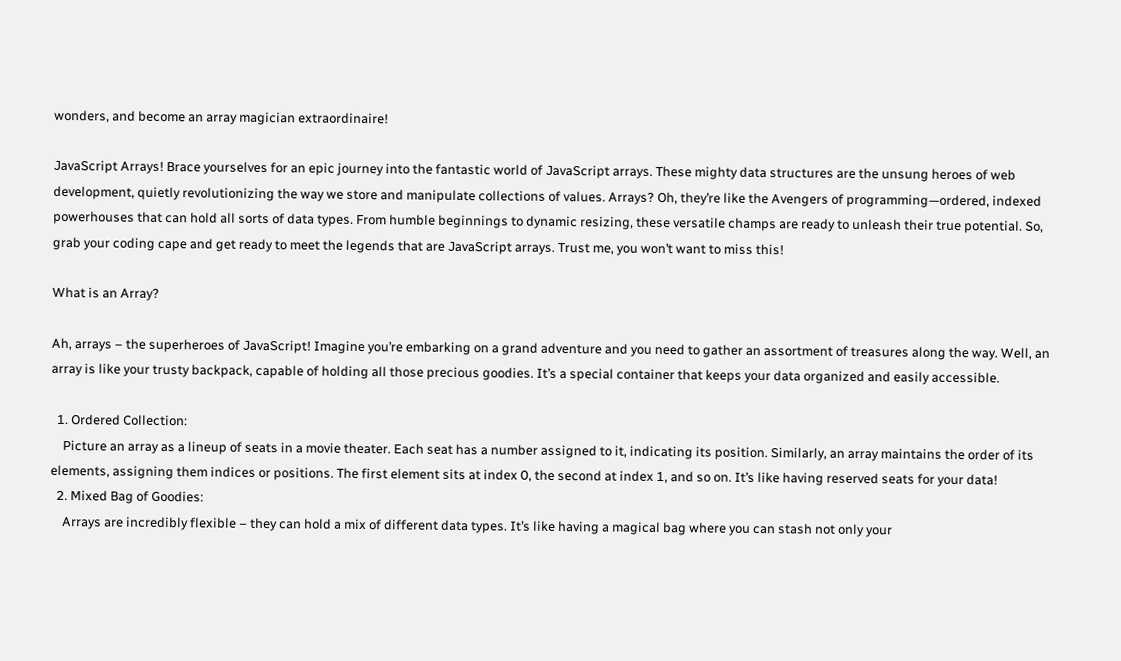wonders, and become an array magician extraordinaire!

JavaScript Arrays! Brace yourselves for an epic journey into the fantastic world of JavaScript arrays. These mighty data structures are the unsung heroes of web development, quietly revolutionizing the way we store and manipulate collections of values. Arrays? Oh, they’re like the Avengers of programming—ordered, indexed powerhouses that can hold all sorts of data types. From humble beginnings to dynamic resizing, these versatile champs are ready to unleash their true potential. So, grab your coding cape and get ready to meet the legends that are JavaScript arrays. Trust me, you won’t want to miss this!

What is an Array?

Ah, arrays – the superheroes of JavaScript! Imagine you’re embarking on a grand adventure and you need to gather an assortment of treasures along the way. Well, an array is like your trusty backpack, capable of holding all those precious goodies. It’s a special container that keeps your data organized and easily accessible.

  1. Ordered Collection:
    Picture an array as a lineup of seats in a movie theater. Each seat has a number assigned to it, indicating its position. Similarly, an array maintains the order of its elements, assigning them indices or positions. The first element sits at index 0, the second at index 1, and so on. It’s like having reserved seats for your data!
  2. Mixed Bag of Goodies:
    Arrays are incredibly flexible – they can hold a mix of different data types. It’s like having a magical bag where you can stash not only your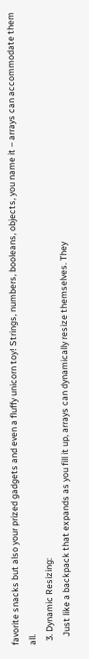favorite snacks but also your prized gadgets and even a fluffy unicorn toy! Strings, numbers, booleans, objects, you name it – arrays can accommodate them all.
  3. Dynamic Resizing:
    Just like a backpack that expands as you fill it up, arrays can dynamically resize themselves. They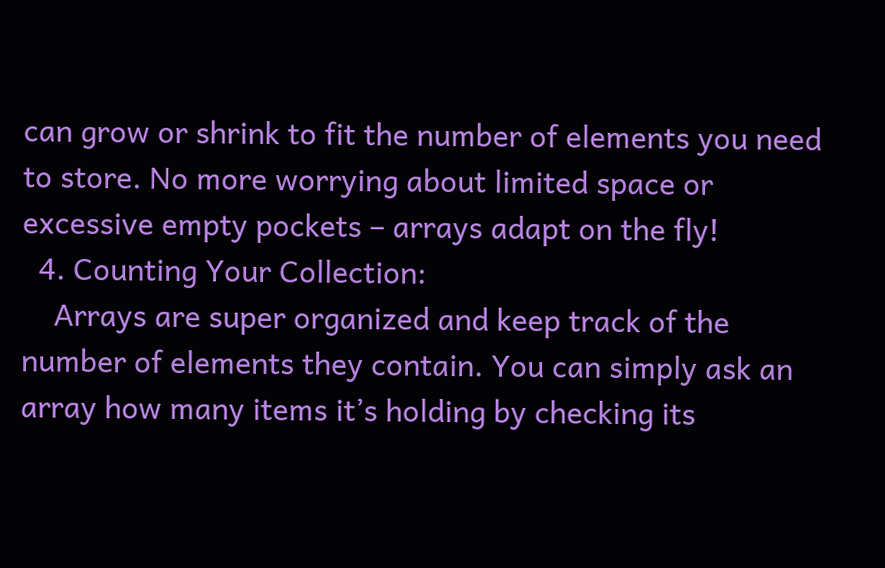can grow or shrink to fit the number of elements you need to store. No more worrying about limited space or excessive empty pockets – arrays adapt on the fly!
  4. Counting Your Collection:
    Arrays are super organized and keep track of the number of elements they contain. You can simply ask an array how many items it’s holding by checking its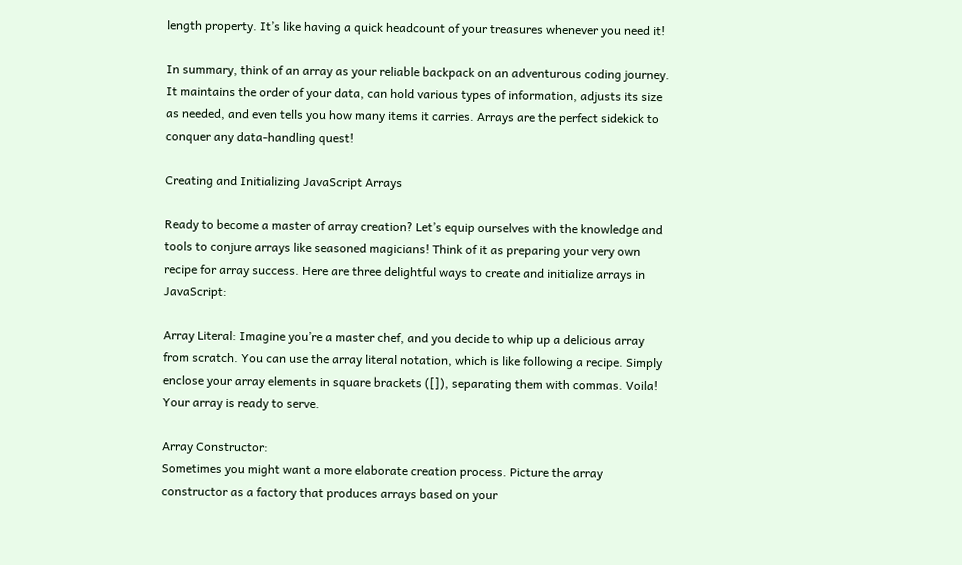length property. It’s like having a quick headcount of your treasures whenever you need it!

In summary, think of an array as your reliable backpack on an adventurous coding journey. It maintains the order of your data, can hold various types of information, adjusts its size as needed, and even tells you how many items it carries. Arrays are the perfect sidekick to conquer any data-handling quest!

Creating and Initializing JavaScript Arrays

Ready to become a master of array creation? Let’s equip ourselves with the knowledge and tools to conjure arrays like seasoned magicians! Think of it as preparing your very own recipe for array success. Here are three delightful ways to create and initialize arrays in JavaScript:

Array Literal: Imagine you’re a master chef, and you decide to whip up a delicious array from scratch. You can use the array literal notation, which is like following a recipe. Simply enclose your array elements in square brackets ([]), separating them with commas. Voila! Your array is ready to serve.

Array Constructor:
Sometimes you might want a more elaborate creation process. Picture the array constructor as a factory that produces arrays based on your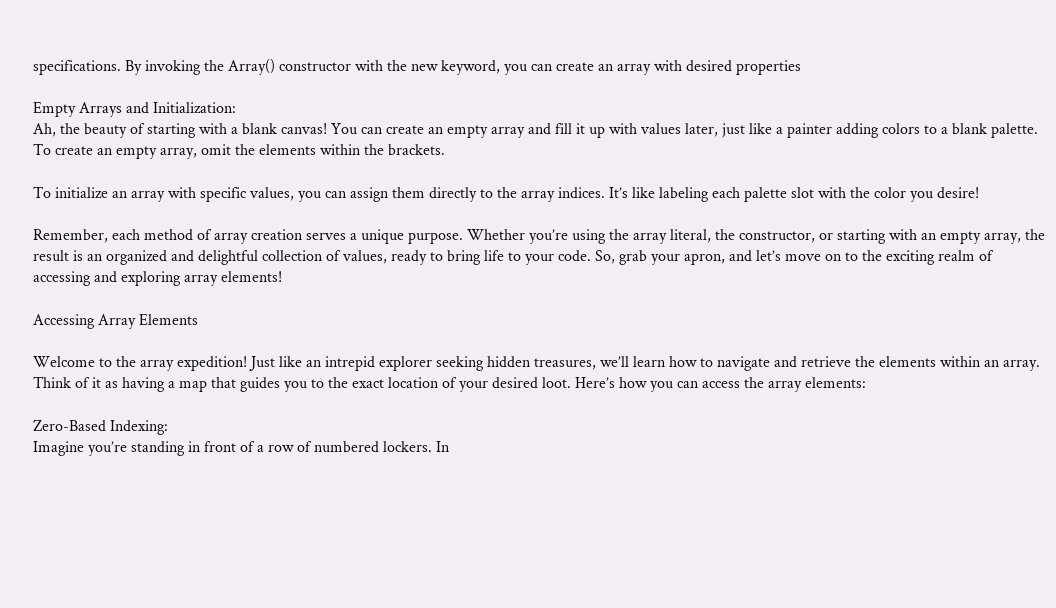specifications. By invoking the Array() constructor with the new keyword, you can create an array with desired properties

Empty Arrays and Initialization:
Ah, the beauty of starting with a blank canvas! You can create an empty array and fill it up with values later, just like a painter adding colors to a blank palette. To create an empty array, omit the elements within the brackets.

To initialize an array with specific values, you can assign them directly to the array indices. It’s like labeling each palette slot with the color you desire!

Remember, each method of array creation serves a unique purpose. Whether you’re using the array literal, the constructor, or starting with an empty array, the result is an organized and delightful collection of values, ready to bring life to your code. So, grab your apron, and let’s move on to the exciting realm of accessing and exploring array elements!

Accessing Array Elements

Welcome to the array expedition! Just like an intrepid explorer seeking hidden treasures, we’ll learn how to navigate and retrieve the elements within an array. Think of it as having a map that guides you to the exact location of your desired loot. Here’s how you can access the array elements:

Zero-Based Indexing:
Imagine you’re standing in front of a row of numbered lockers. In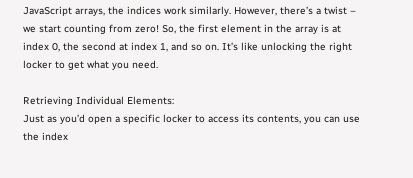JavaScript arrays, the indices work similarly. However, there’s a twist – we start counting from zero! So, the first element in the array is at index 0, the second at index 1, and so on. It’s like unlocking the right locker to get what you need.

Retrieving Individual Elements:
Just as you’d open a specific locker to access its contents, you can use the index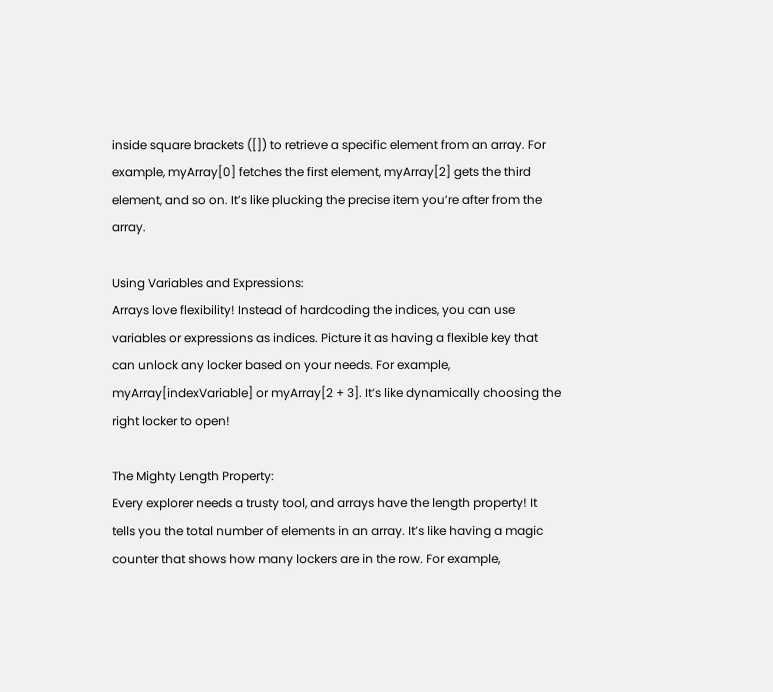inside square brackets ([]) to retrieve a specific element from an array. For example, myArray[0] fetches the first element, myArray[2] gets the third element, and so on. It’s like plucking the precise item you’re after from the array.

Using Variables and Expressions:
Arrays love flexibility! Instead of hardcoding the indices, you can use variables or expressions as indices. Picture it as having a flexible key that can unlock any locker based on your needs. For example, myArray[indexVariable] or myArray[2 + 3]. It’s like dynamically choosing the right locker to open!

The Mighty Length Property:
Every explorer needs a trusty tool, and arrays have the length property! It tells you the total number of elements in an array. It’s like having a magic counter that shows how many lockers are in the row. For example,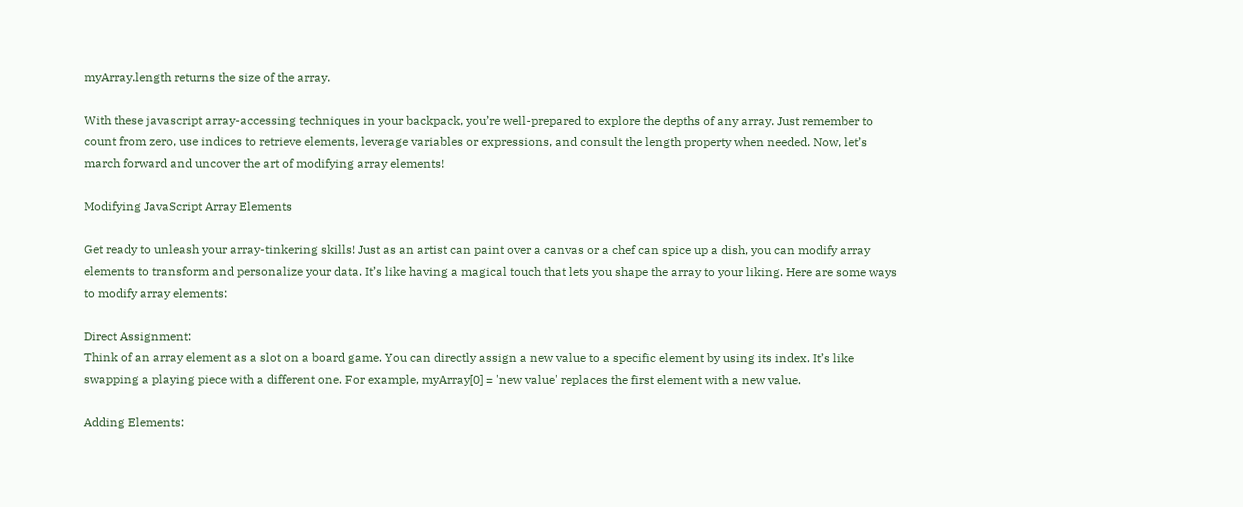myArray.length returns the size of the array.

With these javascript array-accessing techniques in your backpack, you’re well-prepared to explore the depths of any array. Just remember to count from zero, use indices to retrieve elements, leverage variables or expressions, and consult the length property when needed. Now, let’s march forward and uncover the art of modifying array elements!

Modifying JavaScript Array Elements

Get ready to unleash your array-tinkering skills! Just as an artist can paint over a canvas or a chef can spice up a dish, you can modify array elements to transform and personalize your data. It’s like having a magical touch that lets you shape the array to your liking. Here are some ways to modify array elements:

Direct Assignment:
Think of an array element as a slot on a board game. You can directly assign a new value to a specific element by using its index. It’s like swapping a playing piece with a different one. For example, myArray[0] = 'new value' replaces the first element with a new value.

Adding Elements: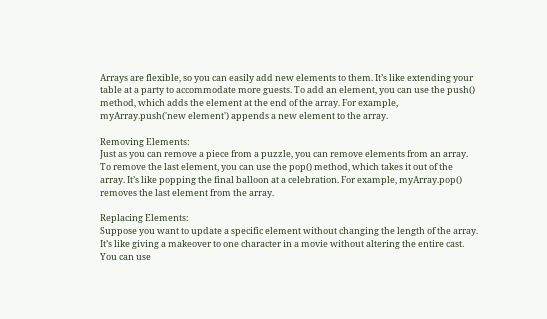Arrays are flexible, so you can easily add new elements to them. It’s like extending your table at a party to accommodate more guests. To add an element, you can use the push() method, which adds the element at the end of the array. For example, myArray.push('new element') appends a new element to the array.

Removing Elements:
Just as you can remove a piece from a puzzle, you can remove elements from an array. To remove the last element, you can use the pop() method, which takes it out of the array. It’s like popping the final balloon at a celebration. For example, myArray.pop() removes the last element from the array.

Replacing Elements:
Suppose you want to update a specific element without changing the length of the array. It’s like giving a makeover to one character in a movie without altering the entire cast. You can use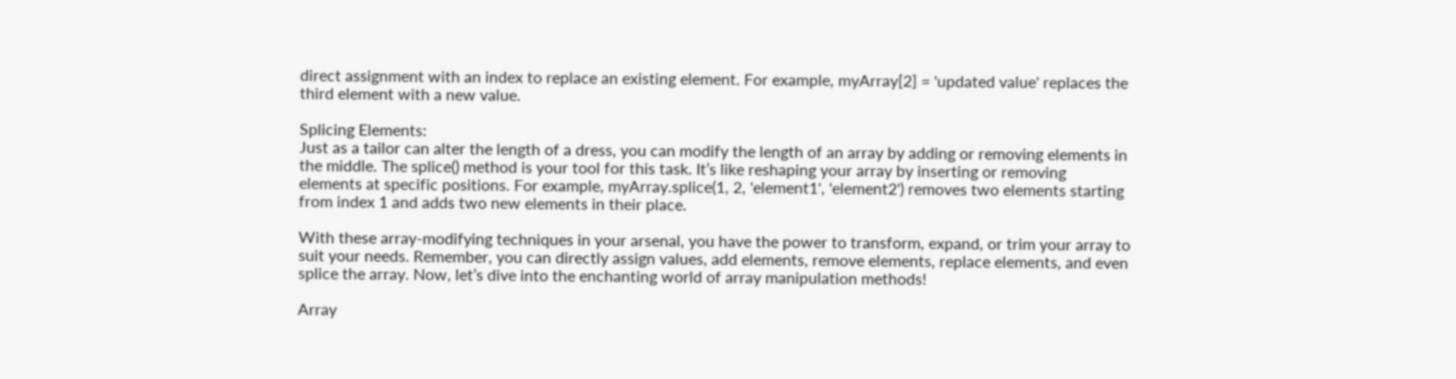direct assignment with an index to replace an existing element. For example, myArray[2] = 'updated value' replaces the third element with a new value.

Splicing Elements:
Just as a tailor can alter the length of a dress, you can modify the length of an array by adding or removing elements in the middle. The splice() method is your tool for this task. It’s like reshaping your array by inserting or removing elements at specific positions. For example, myArray.splice(1, 2, 'element1', 'element2') removes two elements starting from index 1 and adds two new elements in their place.

With these array-modifying techniques in your arsenal, you have the power to transform, expand, or trim your array to suit your needs. Remember, you can directly assign values, add elements, remove elements, replace elements, and even splice the array. Now, let’s dive into the enchanting world of array manipulation methods!

Array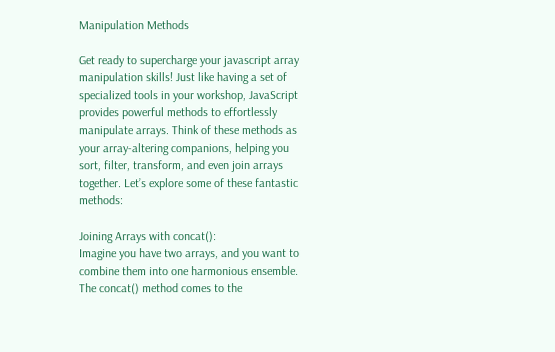Manipulation Methods

Get ready to supercharge your javascript array manipulation skills! Just like having a set of specialized tools in your workshop, JavaScript provides powerful methods to effortlessly manipulate arrays. Think of these methods as your array-altering companions, helping you sort, filter, transform, and even join arrays together. Let’s explore some of these fantastic methods:

Joining Arrays with concat():
Imagine you have two arrays, and you want to combine them into one harmonious ensemble. The concat() method comes to the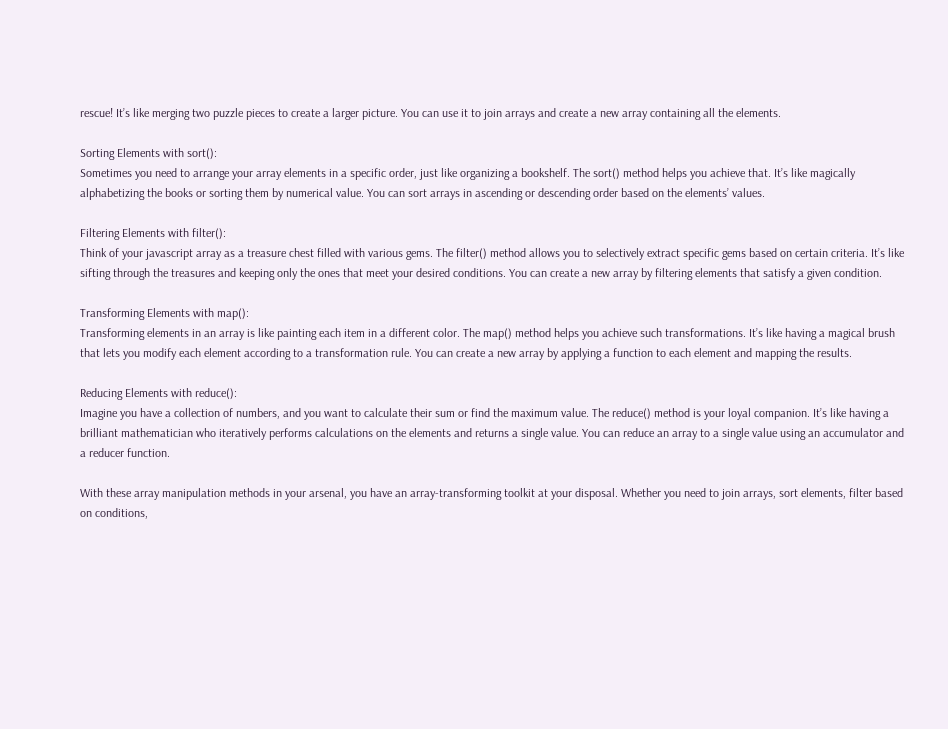rescue! It’s like merging two puzzle pieces to create a larger picture. You can use it to join arrays and create a new array containing all the elements.

Sorting Elements with sort():
Sometimes you need to arrange your array elements in a specific order, just like organizing a bookshelf. The sort() method helps you achieve that. It’s like magically alphabetizing the books or sorting them by numerical value. You can sort arrays in ascending or descending order based on the elements’ values.

Filtering Elements with filter():
Think of your javascript array as a treasure chest filled with various gems. The filter() method allows you to selectively extract specific gems based on certain criteria. It’s like sifting through the treasures and keeping only the ones that meet your desired conditions. You can create a new array by filtering elements that satisfy a given condition.

Transforming Elements with map():
Transforming elements in an array is like painting each item in a different color. The map() method helps you achieve such transformations. It’s like having a magical brush that lets you modify each element according to a transformation rule. You can create a new array by applying a function to each element and mapping the results.

Reducing Elements with reduce():
Imagine you have a collection of numbers, and you want to calculate their sum or find the maximum value. The reduce() method is your loyal companion. It’s like having a brilliant mathematician who iteratively performs calculations on the elements and returns a single value. You can reduce an array to a single value using an accumulator and a reducer function.

With these array manipulation methods in your arsenal, you have an array-transforming toolkit at your disposal. Whether you need to join arrays, sort elements, filter based on conditions,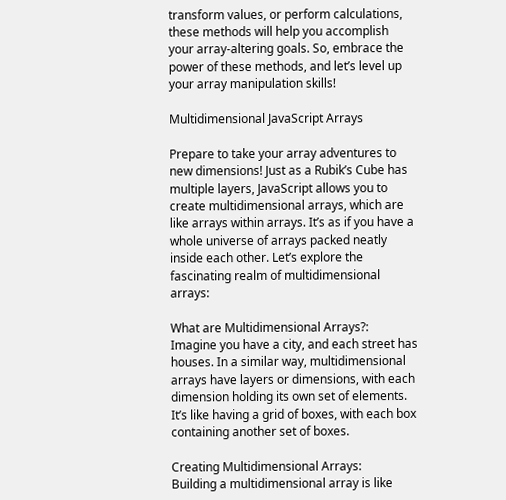transform values, or perform calculations, these methods will help you accomplish your array-altering goals. So, embrace the power of these methods, and let’s level up your array manipulation skills!

Multidimensional JavaScript Arrays

Prepare to take your array adventures to new dimensions! Just as a Rubik’s Cube has multiple layers, JavaScript allows you to create multidimensional arrays, which are like arrays within arrays. It’s as if you have a whole universe of arrays packed neatly inside each other. Let’s explore the fascinating realm of multidimensional arrays:

What are Multidimensional Arrays?:
Imagine you have a city, and each street has houses. In a similar way, multidimensional arrays have layers or dimensions, with each dimension holding its own set of elements. It’s like having a grid of boxes, with each box containing another set of boxes.

Creating Multidimensional Arrays:
Building a multidimensional array is like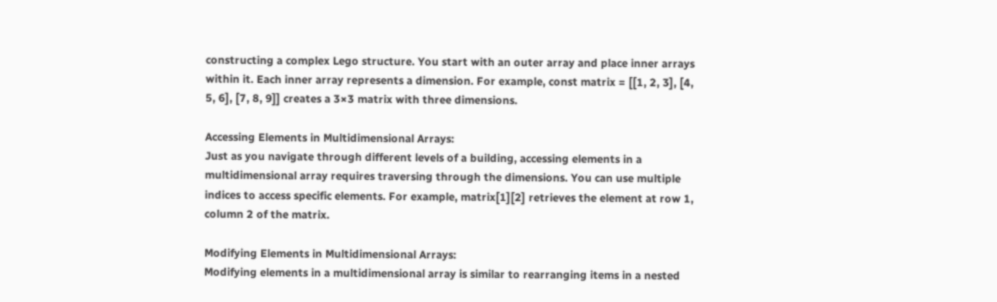constructing a complex Lego structure. You start with an outer array and place inner arrays within it. Each inner array represents a dimension. For example, const matrix = [[1, 2, 3], [4, 5, 6], [7, 8, 9]] creates a 3×3 matrix with three dimensions.

Accessing Elements in Multidimensional Arrays:
Just as you navigate through different levels of a building, accessing elements in a multidimensional array requires traversing through the dimensions. You can use multiple indices to access specific elements. For example, matrix[1][2] retrieves the element at row 1, column 2 of the matrix.

Modifying Elements in Multidimensional Arrays:
Modifying elements in a multidimensional array is similar to rearranging items in a nested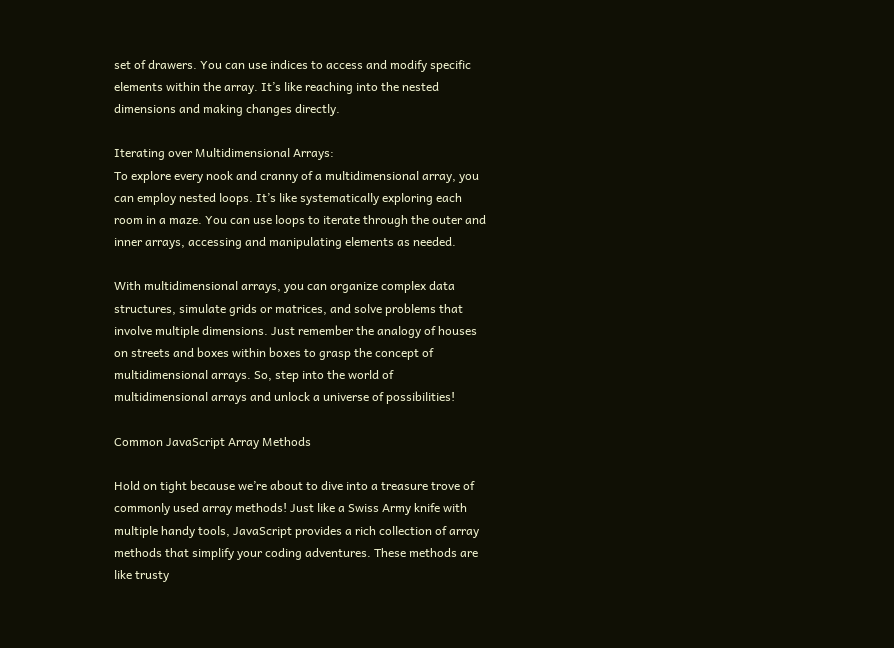set of drawers. You can use indices to access and modify specific elements within the array. It’s like reaching into the nested dimensions and making changes directly.

Iterating over Multidimensional Arrays:
To explore every nook and cranny of a multidimensional array, you can employ nested loops. It’s like systematically exploring each room in a maze. You can use loops to iterate through the outer and inner arrays, accessing and manipulating elements as needed.

With multidimensional arrays, you can organize complex data structures, simulate grids or matrices, and solve problems that involve multiple dimensions. Just remember the analogy of houses on streets and boxes within boxes to grasp the concept of multidimensional arrays. So, step into the world of multidimensional arrays and unlock a universe of possibilities!

Common JavaScript Array Methods

Hold on tight because we’re about to dive into a treasure trove of commonly used array methods! Just like a Swiss Army knife with multiple handy tools, JavaScript provides a rich collection of array methods that simplify your coding adventures. These methods are like trusty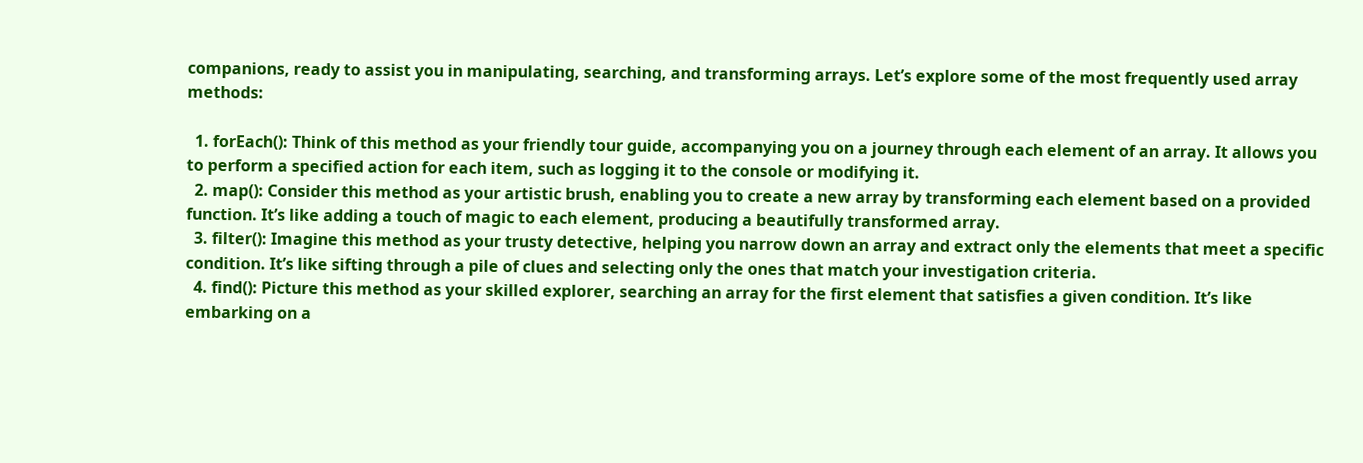companions, ready to assist you in manipulating, searching, and transforming arrays. Let’s explore some of the most frequently used array methods:

  1. forEach(): Think of this method as your friendly tour guide, accompanying you on a journey through each element of an array. It allows you to perform a specified action for each item, such as logging it to the console or modifying it.
  2. map(): Consider this method as your artistic brush, enabling you to create a new array by transforming each element based on a provided function. It’s like adding a touch of magic to each element, producing a beautifully transformed array.
  3. filter(): Imagine this method as your trusty detective, helping you narrow down an array and extract only the elements that meet a specific condition. It’s like sifting through a pile of clues and selecting only the ones that match your investigation criteria.
  4. find(): Picture this method as your skilled explorer, searching an array for the first element that satisfies a given condition. It’s like embarking on a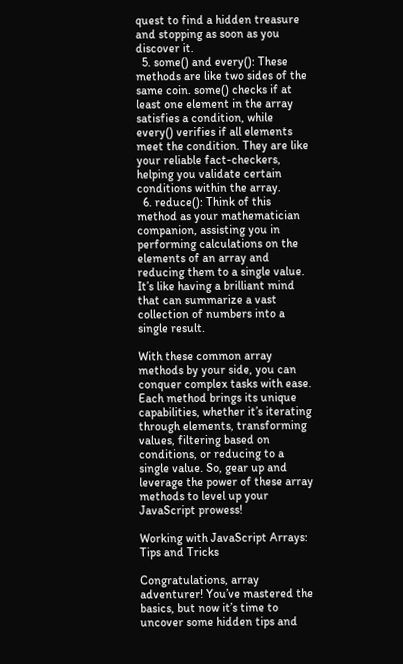quest to find a hidden treasure and stopping as soon as you discover it.
  5. some() and every(): These methods are like two sides of the same coin. some() checks if at least one element in the array satisfies a condition, while every() verifies if all elements meet the condition. They are like your reliable fact-checkers, helping you validate certain conditions within the array.
  6. reduce(): Think of this method as your mathematician companion, assisting you in performing calculations on the elements of an array and reducing them to a single value. It’s like having a brilliant mind that can summarize a vast collection of numbers into a single result.

With these common array methods by your side, you can conquer complex tasks with ease. Each method brings its unique capabilities, whether it’s iterating through elements, transforming values, filtering based on conditions, or reducing to a single value. So, gear up and leverage the power of these array methods to level up your JavaScript prowess!

Working with JavaScript Arrays: Tips and Tricks

Congratulations, array adventurer! You’ve mastered the basics, but now it’s time to uncover some hidden tips and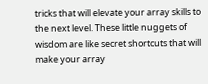tricks that will elevate your array skills to the next level. These little nuggets of wisdom are like secret shortcuts that will make your array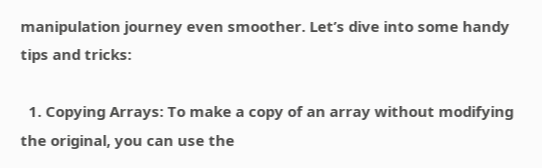manipulation journey even smoother. Let’s dive into some handy tips and tricks:

  1. Copying Arrays: To make a copy of an array without modifying the original, you can use the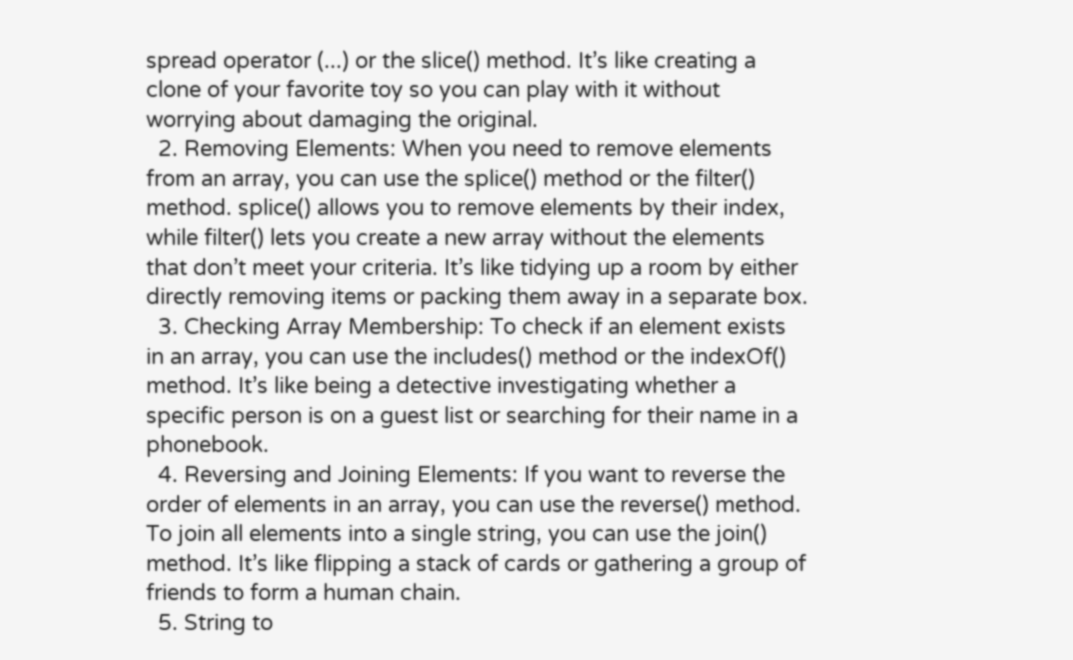spread operator (...) or the slice() method. It’s like creating a clone of your favorite toy so you can play with it without worrying about damaging the original.
  2. Removing Elements: When you need to remove elements from an array, you can use the splice() method or the filter() method. splice() allows you to remove elements by their index, while filter() lets you create a new array without the elements that don’t meet your criteria. It’s like tidying up a room by either directly removing items or packing them away in a separate box.
  3. Checking Array Membership: To check if an element exists in an array, you can use the includes() method or the indexOf() method. It’s like being a detective investigating whether a specific person is on a guest list or searching for their name in a phonebook.
  4. Reversing and Joining Elements: If you want to reverse the order of elements in an array, you can use the reverse() method. To join all elements into a single string, you can use the join() method. It’s like flipping a stack of cards or gathering a group of friends to form a human chain.
  5. String to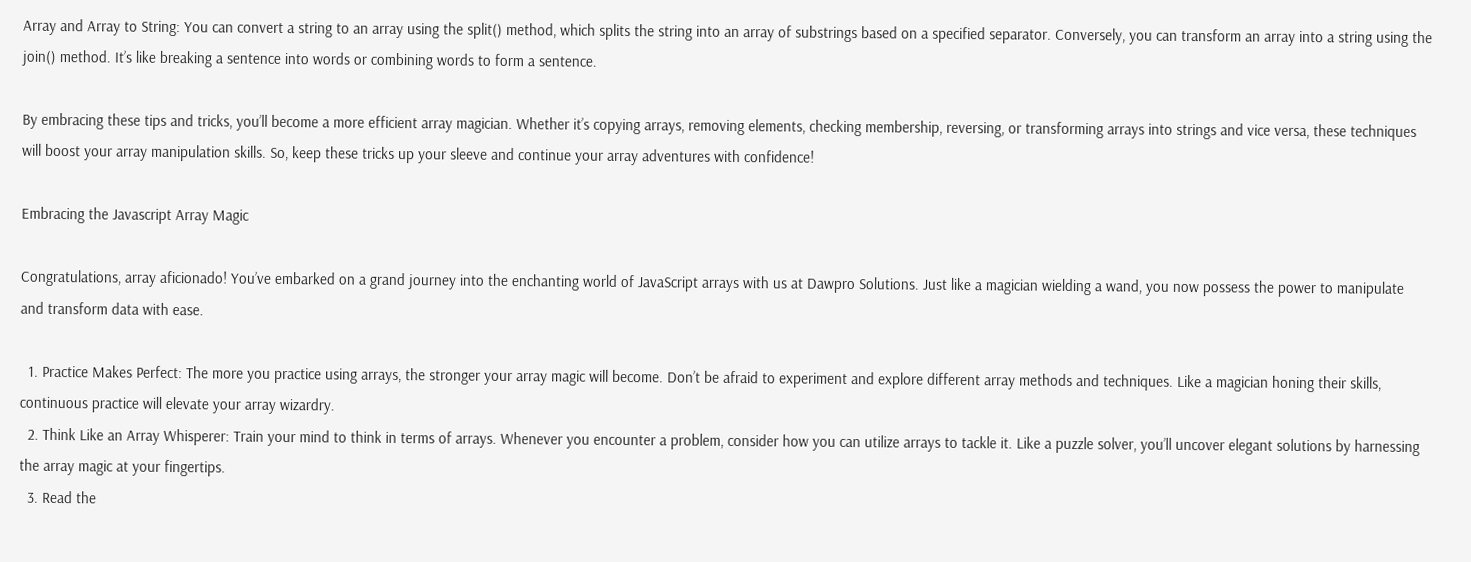Array and Array to String: You can convert a string to an array using the split() method, which splits the string into an array of substrings based on a specified separator. Conversely, you can transform an array into a string using the join() method. It’s like breaking a sentence into words or combining words to form a sentence.

By embracing these tips and tricks, you’ll become a more efficient array magician. Whether it’s copying arrays, removing elements, checking membership, reversing, or transforming arrays into strings and vice versa, these techniques will boost your array manipulation skills. So, keep these tricks up your sleeve and continue your array adventures with confidence!

Embracing the Javascript Array Magic

Congratulations, array aficionado! You’ve embarked on a grand journey into the enchanting world of JavaScript arrays with us at Dawpro Solutions. Just like a magician wielding a wand, you now possess the power to manipulate and transform data with ease.

  1. Practice Makes Perfect: The more you practice using arrays, the stronger your array magic will become. Don’t be afraid to experiment and explore different array methods and techniques. Like a magician honing their skills, continuous practice will elevate your array wizardry.
  2. Think Like an Array Whisperer: Train your mind to think in terms of arrays. Whenever you encounter a problem, consider how you can utilize arrays to tackle it. Like a puzzle solver, you’ll uncover elegant solutions by harnessing the array magic at your fingertips.
  3. Read the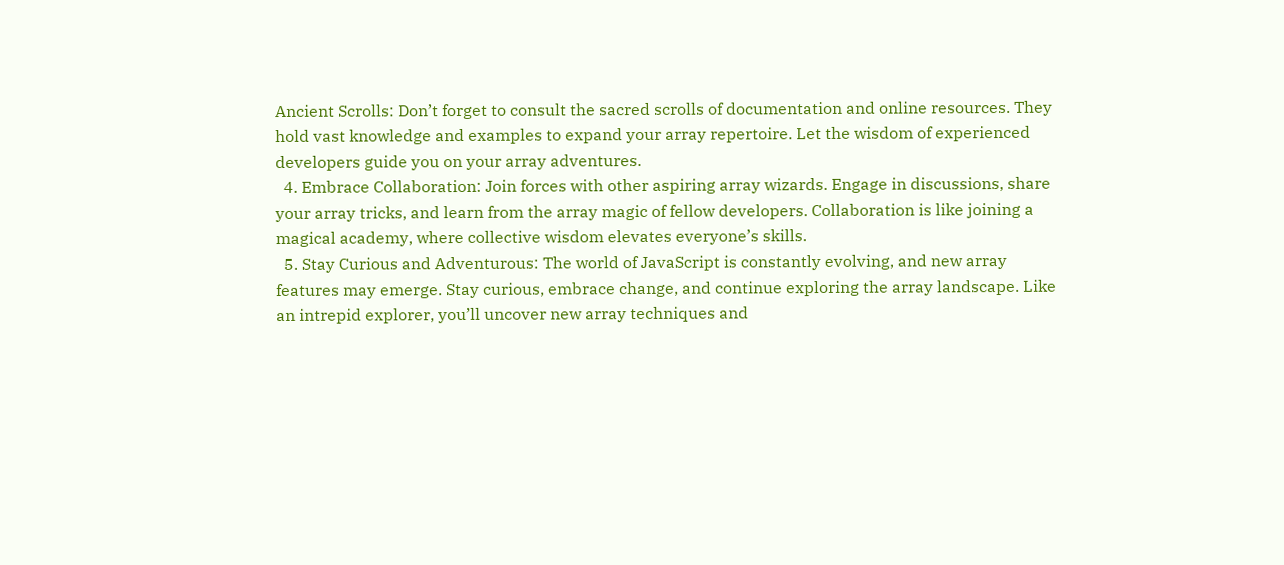Ancient Scrolls: Don’t forget to consult the sacred scrolls of documentation and online resources. They hold vast knowledge and examples to expand your array repertoire. Let the wisdom of experienced developers guide you on your array adventures.
  4. Embrace Collaboration: Join forces with other aspiring array wizards. Engage in discussions, share your array tricks, and learn from the array magic of fellow developers. Collaboration is like joining a magical academy, where collective wisdom elevates everyone’s skills.
  5. Stay Curious and Adventurous: The world of JavaScript is constantly evolving, and new array features may emerge. Stay curious, embrace change, and continue exploring the array landscape. Like an intrepid explorer, you’ll uncover new array techniques and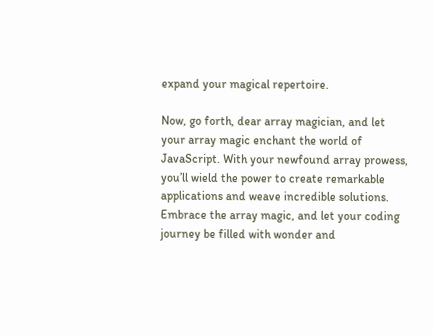expand your magical repertoire.

Now, go forth, dear array magician, and let your array magic enchant the world of JavaScript. With your newfound array prowess, you’ll wield the power to create remarkable applications and weave incredible solutions. Embrace the array magic, and let your coding journey be filled with wonder and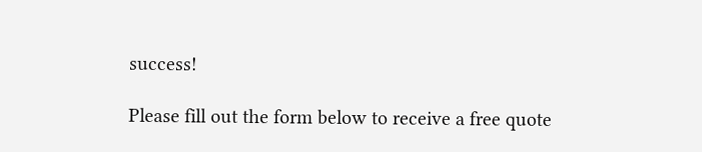success!

Please fill out the form below to receive a free quote